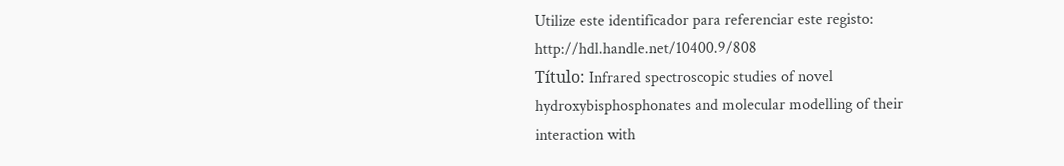Utilize este identificador para referenciar este registo: http://hdl.handle.net/10400.9/808
Título: Infrared spectroscopic studies of novel hydroxybisphosphonates and molecular modelling of their interaction with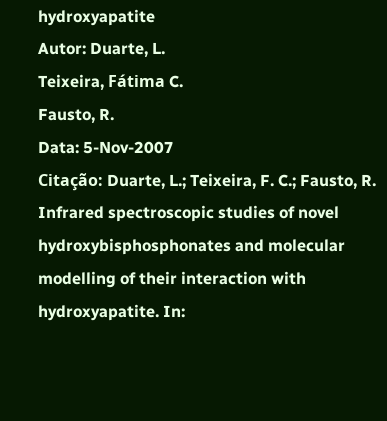hydroxyapatite
Autor: Duarte, L.
Teixeira, Fátima C.
Fausto, R.
Data: 5-Nov-2007
Citação: Duarte, L.; Teixeira, F. C.; Fausto, R. Infrared spectroscopic studies of novel hydroxybisphosphonates and molecular modelling of their interaction with hydroxyapatite. In: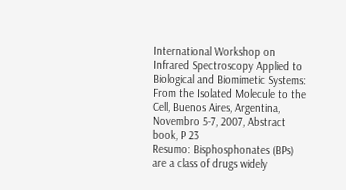International Workshop on Infrared Spectroscopy Applied to Biological and Biomimetic Systems: From the Isolated Molecule to the Cell, Buenos Aires, Argentina, Novembro 5-7, 2007, Abstract book, P 23
Resumo: Bisphosphonates (BPs) are a class of drugs widely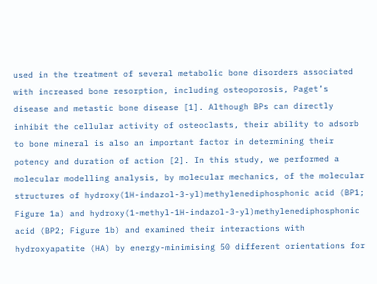used in the treatment of several metabolic bone disorders associated with increased bone resorption, including osteoporosis, Paget’s disease and metastic bone disease [1]. Although BPs can directly inhibit the cellular activity of osteoclasts, their ability to adsorb to bone mineral is also an important factor in determining their potency and duration of action [2]. In this study, we performed a molecular modelling analysis, by molecular mechanics, of the molecular structures of hydroxy(1H-indazol-3-yl)methylenediphosphonic acid (BP1; Figure 1a) and hydroxy(1-methyl-1H-indazol-3-yl)methylenediphosphonic acid (BP2; Figure 1b) and examined their interactions with hydroxyapatite (HA) by energy-minimising 50 different orientations for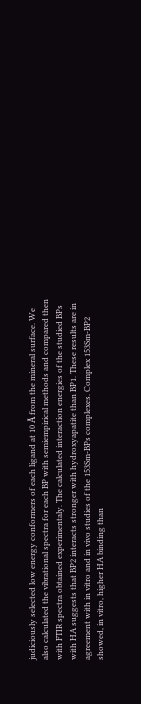judiciously selected low energy conformers of each ligand at 10 Å from the mineral surface. We also calculated the vibrational spectra for each BP with semiempirical methods and compared then with FTIR spectra obtained experimentaly. The calculated interaction energies of the studied BPs with HA suggests that BP2 interacts stronger with hydroxyapatite than BP1. These results are in agreement with in vitro and in vivo studies of the 153Sm-BPs complexes. Complex 153Sm-BP2 showed, in vitro, higher HA binding than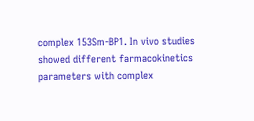complex 153Sm-BP1. In vivo studies showed different farmacokinetics parameters with complex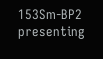153Sm-BP2 presenting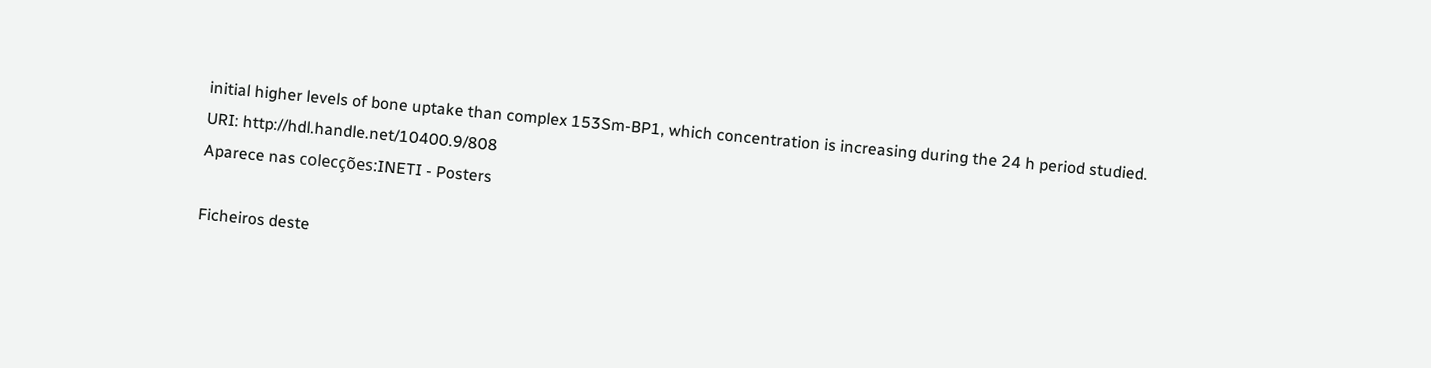initial higher levels of bone uptake than complex 153Sm-BP1, which concentration is increasing during the 24 h period studied.
URI: http://hdl.handle.net/10400.9/808
Aparece nas colecções:INETI - Posters

Ficheiros deste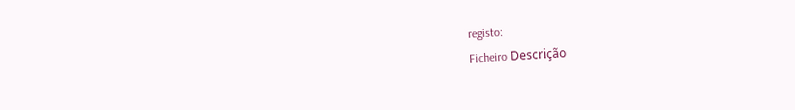registo:
Ficheiro Descrição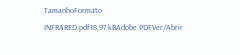TamanhoFormato
INFRARED.pdf18,97 kBAdobe PDFVer/Abrir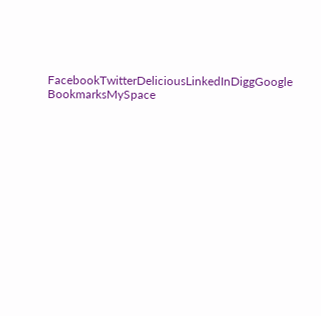FacebookTwitterDeliciousLinkedInDiggGoogle BookmarksMySpace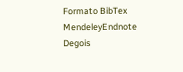Formato BibTex MendeleyEndnote Degois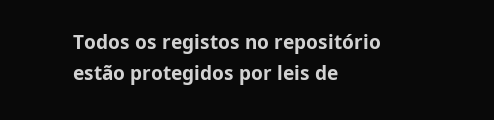Todos os registos no repositório estão protegidos por leis de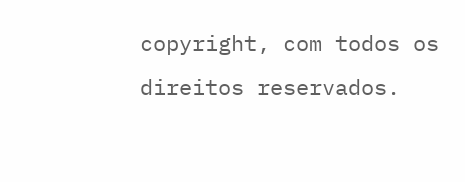copyright, com todos os direitos reservados.